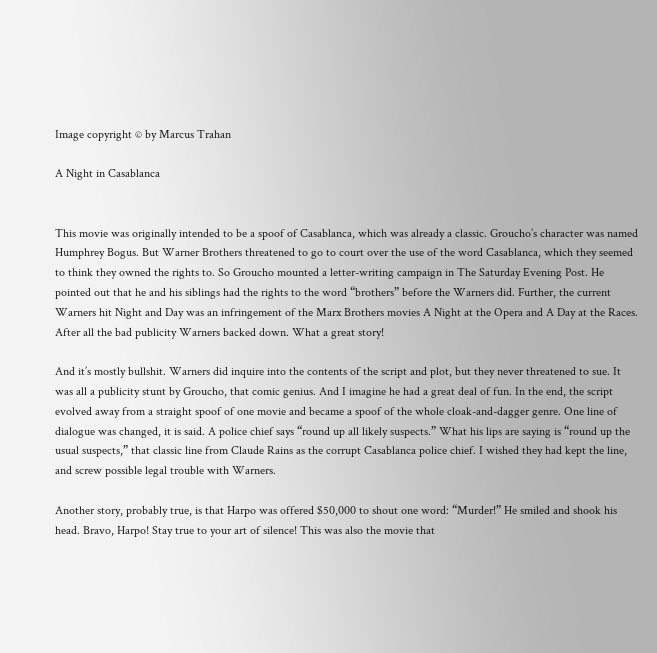Image copyright © by Marcus Trahan

A Night in Casablanca


This movie was originally intended to be a spoof of Casablanca, which was already a classic. Groucho’s character was named Humphrey Bogus. But Warner Brothers threatened to go to court over the use of the word Casablanca, which they seemed to think they owned the rights to. So Groucho mounted a letter-writing campaign in The Saturday Evening Post. He pointed out that he and his siblings had the rights to the word “brothers” before the Warners did. Further, the current Warners hit Night and Day was an infringement of the Marx Brothers movies A Night at the Opera and A Day at the Races. After all the bad publicity Warners backed down. What a great story!

And it’s mostly bullshit. Warners did inquire into the contents of the script and plot, but they never threatened to sue. It was all a publicity stunt by Groucho, that comic genius. And I imagine he had a great deal of fun. In the end, the script evolved away from a straight spoof of one movie and became a spoof of the whole cloak-and-dagger genre. One line of dialogue was changed, it is said. A police chief says “round up all likely suspects.” What his lips are saying is “round up the usual suspects,” that classic line from Claude Rains as the corrupt Casablanca police chief. I wished they had kept the line, and screw possible legal trouble with Warners.

Another story, probably true, is that Harpo was offered $50,000 to shout one word: “Murder!” He smiled and shook his head. Bravo, Harpo! Stay true to your art of silence! This was also the movie that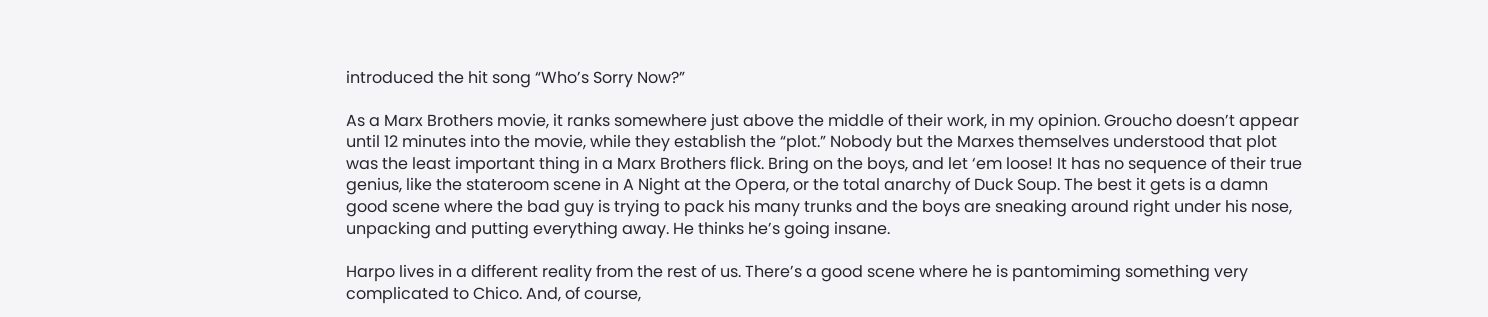introduced the hit song “Who’s Sorry Now?”

As a Marx Brothers movie, it ranks somewhere just above the middle of their work, in my opinion. Groucho doesn’t appear until 12 minutes into the movie, while they establish the “plot.” Nobody but the Marxes themselves understood that plot was the least important thing in a Marx Brothers flick. Bring on the boys, and let ‘em loose! It has no sequence of their true genius, like the stateroom scene in A Night at the Opera, or the total anarchy of Duck Soup. The best it gets is a damn good scene where the bad guy is trying to pack his many trunks and the boys are sneaking around right under his nose, unpacking and putting everything away. He thinks he’s going insane.

Harpo lives in a different reality from the rest of us. There’s a good scene where he is pantomiming something very complicated to Chico. And, of course,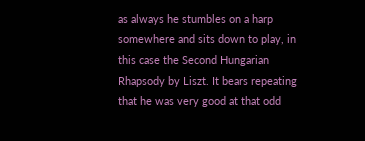as always he stumbles on a harp somewhere and sits down to play, in this case the Second Hungarian Rhapsody by Liszt. It bears repeating that he was very good at that odd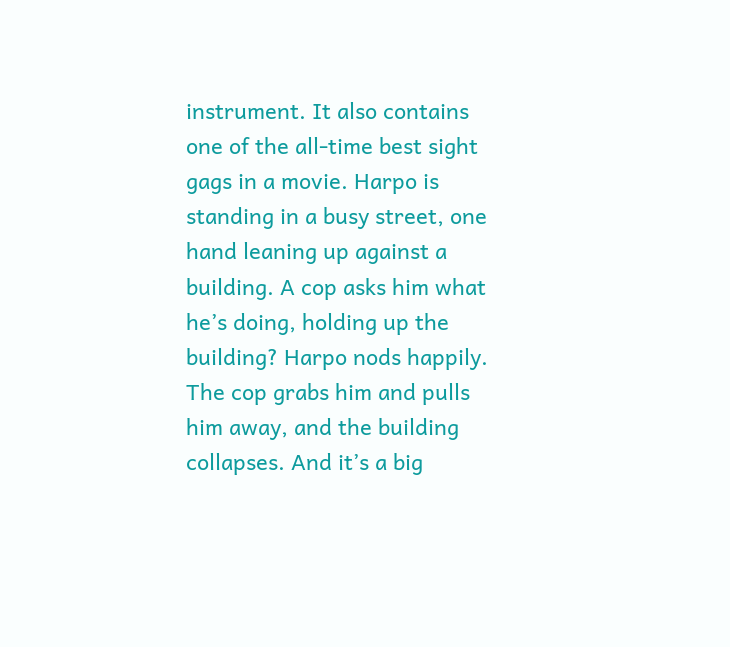instrument. It also contains one of the all-time best sight gags in a movie. Harpo is standing in a busy street, one hand leaning up against a building. A cop asks him what he’s doing, holding up the building? Harpo nods happily. The cop grabs him and pulls him away, and the building collapses. And it’s a big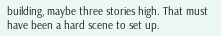building, maybe three stories high. That must have been a hard scene to set up.